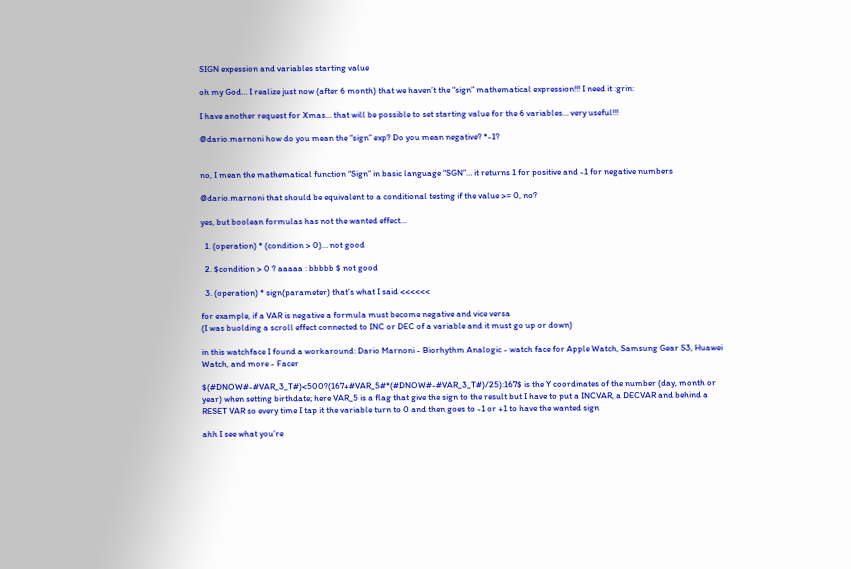SIGN expession and variables starting value

oh my God… I realize just now (after 6 month) that we haven’t the “sign” mathematical expression!!! I need it :grin:

I have another request for Xmas… that will be possible to set starting value for the 6 variables… very useful!!!

@dario.marnoni how do you mean the “sign” exp? Do you mean negative? *-1?


no, I mean the mathematical function “Sign” in basic language “SGN”… it returns 1 for positive and -1 for negative numbers

@dario.marnoni that should be equivalent to a conditional testing if the value >= 0, no?

yes, but boolean formulas has not the wanted effect…

  1. (operation) * (condition > 0)… not good

  2. $condition > 0 ? aaaaa : bbbbb $ not good

  3. (operation) * sign(parameter) that’s what I said <<<<<<

for example, if a VAR is negative a formula must become negative and vice versa
(I was buolding a scroll effect connected to INC or DEC of a variable and it must go up or down)

in this watchface I found a workaround: Dario Marnoni - Biorhythm Analogic - watch face for Apple Watch, Samsung Gear S3, Huawei Watch, and more - Facer

$(#DNOW#-#VAR_3_T#)<500?(167+#VAR_5#*(#DNOW#-#VAR_3_T#)/25):167$ is the Y coordinates of the number (day, month or year) when setting birthdate; here VAR_5 is a flag that give the sign to the result but I have to put a INCVAR, a DECVAR and behind a RESET VAR so every time I tap it the variable turn to 0 and then goes to -1 or +1 to have the wanted sign

ahh I see what you’re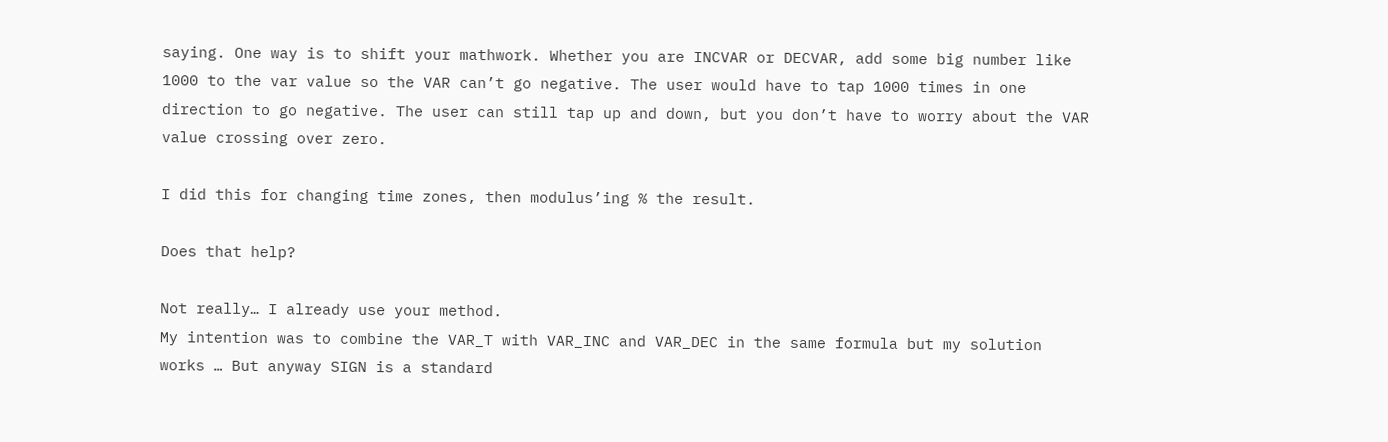saying. One way is to shift your mathwork. Whether you are INCVAR or DECVAR, add some big number like 1000 to the var value so the VAR can’t go negative. The user would have to tap 1000 times in one direction to go negative. The user can still tap up and down, but you don’t have to worry about the VAR value crossing over zero.

I did this for changing time zones, then modulus’ing % the result.

Does that help?

Not really… I already use your method.
My intention was to combine the VAR_T with VAR_INC and VAR_DEC in the same formula but my solution works … But anyway SIGN is a standard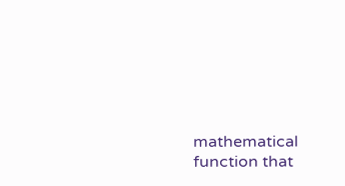mathematical function that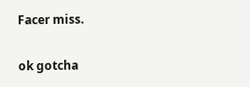Facer miss.

ok gotcha